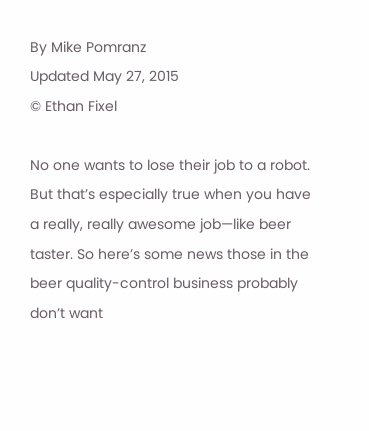By Mike Pomranz
Updated May 27, 2015
© Ethan Fixel

No one wants to lose their job to a robot. But that’s especially true when you have a really, really awesome job—like beer taster. So here’s some news those in the beer quality-control business probably don’t want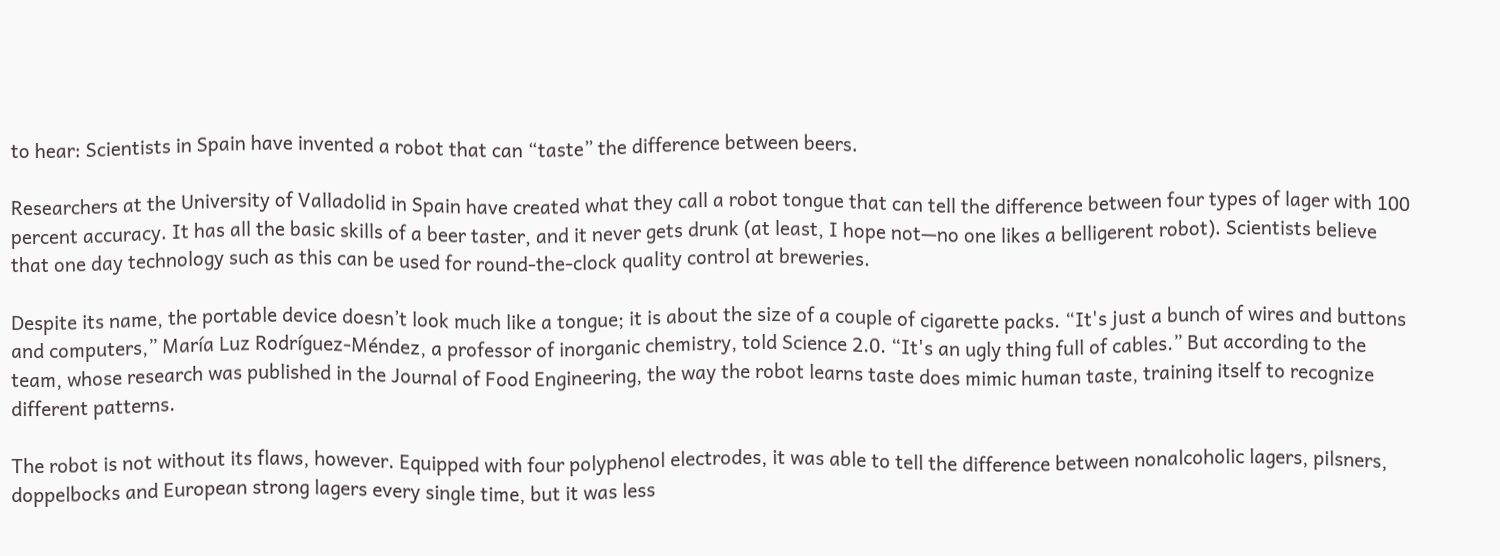to hear: Scientists in Spain have invented a robot that can “taste” the difference between beers.

Researchers at the University of Valladolid in Spain have created what they call a robot tongue that can tell the difference between four types of lager with 100 percent accuracy. It has all the basic skills of a beer taster, and it never gets drunk (at least, I hope not—no one likes a belligerent robot). Scientists believe that one day technology such as this can be used for round-the-clock quality control at breweries.

Despite its name, the portable device doesn’t look much like a tongue; it is about the size of a couple of cigarette packs. “It's just a bunch of wires and buttons and computers,” María Luz Rodríguez-Méndez, a professor of inorganic chemistry, told Science 2.0. “It's an ugly thing full of cables.” But according to the team, whose research was published in the Journal of Food Engineering, the way the robot learns taste does mimic human taste, training itself to recognize different patterns.

The robot is not without its flaws, however. Equipped with four polyphenol electrodes, it was able to tell the difference between nonalcoholic lagers, pilsners, doppelbocks and European strong lagers every single time, but it was less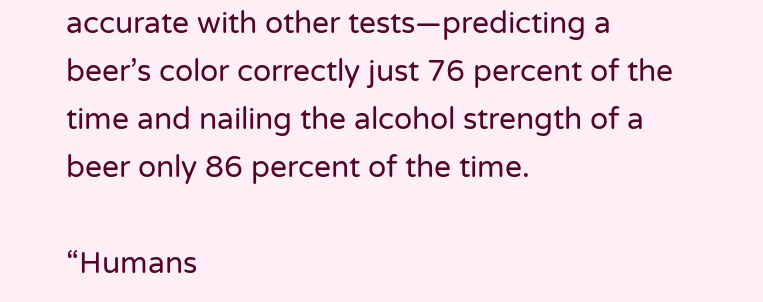accurate with other tests—predicting a beer’s color correctly just 76 percent of the time and nailing the alcohol strength of a beer only 86 percent of the time.

“Humans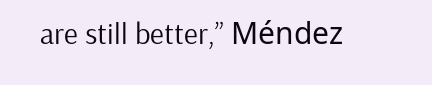are still better,” Méndez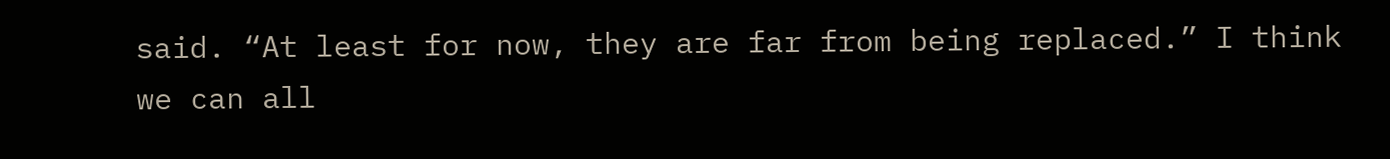said. “At least for now, they are far from being replaced.” I think we can all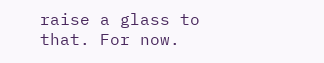raise a glass to that. For now.